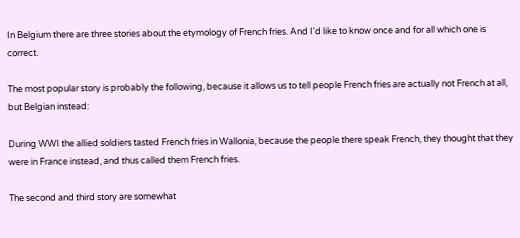In Belgium there are three stories about the etymology of French fries. And I'd like to know once and for all which one is correct.

The most popular story is probably the following, because it allows us to tell people French fries are actually not French at all, but Belgian instead:

During WWI the allied soldiers tasted French fries in Wallonia, because the people there speak French, they thought that they were in France instead, and thus called them French fries.

The second and third story are somewhat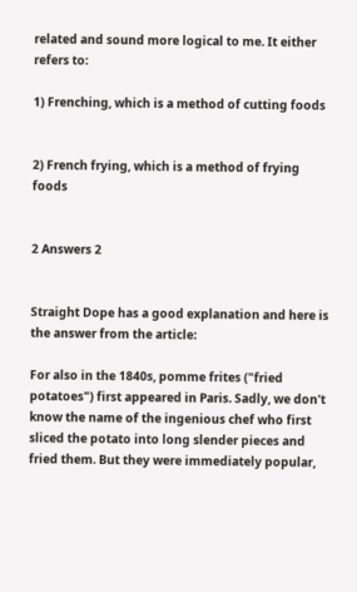related and sound more logical to me. It either refers to:

1) Frenching, which is a method of cutting foods


2) French frying, which is a method of frying foods


2 Answers 2


Straight Dope has a good explanation and here is the answer from the article:

For also in the 1840s, pomme frites ("fried potatoes") first appeared in Paris. Sadly, we don't know the name of the ingenious chef who first sliced the potato into long slender pieces and fried them. But they were immediately popular,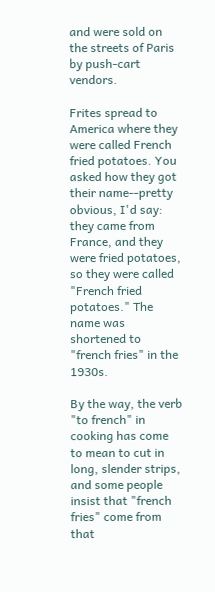and were sold on the streets of Paris by push-cart vendors.

Frites spread to America where they were called French fried potatoes. You asked how they got their name--pretty obvious, I'd say: they came from France, and they were fried potatoes, so they were called "French fried potatoes." The name was shortened to "french fries" in the 1930s.

By the way, the verb "to french" in cooking has come to mean to cut in long, slender strips, and some people insist that "french fries" come from that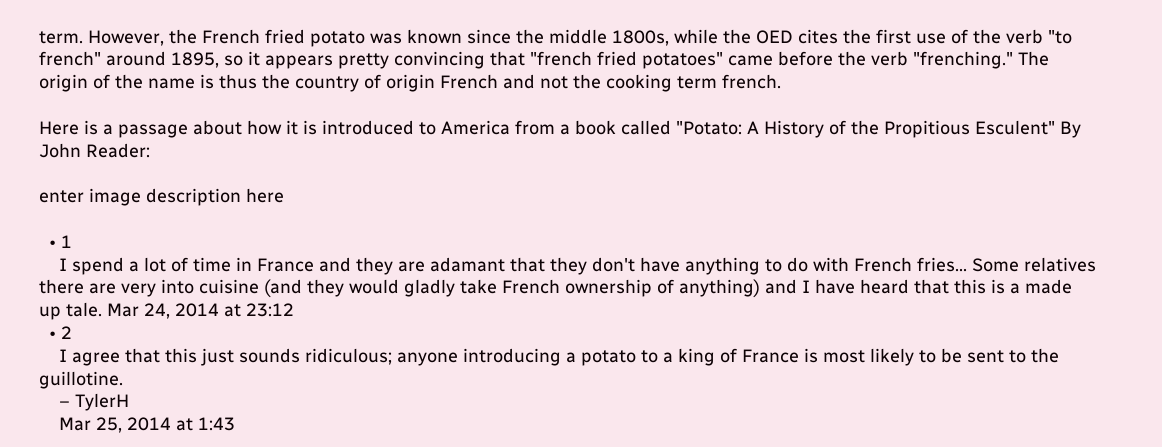term. However, the French fried potato was known since the middle 1800s, while the OED cites the first use of the verb "to french" around 1895, so it appears pretty convincing that "french fried potatoes" came before the verb "frenching." The origin of the name is thus the country of origin French and not the cooking term french.

Here is a passage about how it is introduced to America from a book called "Potato: A History of the Propitious Esculent" By John Reader:

enter image description here

  • 1
    I spend a lot of time in France and they are adamant that they don't have anything to do with French fries... Some relatives there are very into cuisine (and they would gladly take French ownership of anything) and I have heard that this is a made up tale. Mar 24, 2014 at 23:12
  • 2
    I agree that this just sounds ridiculous; anyone introducing a potato to a king of France is most likely to be sent to the guillotine.
    – TylerH
    Mar 25, 2014 at 1:43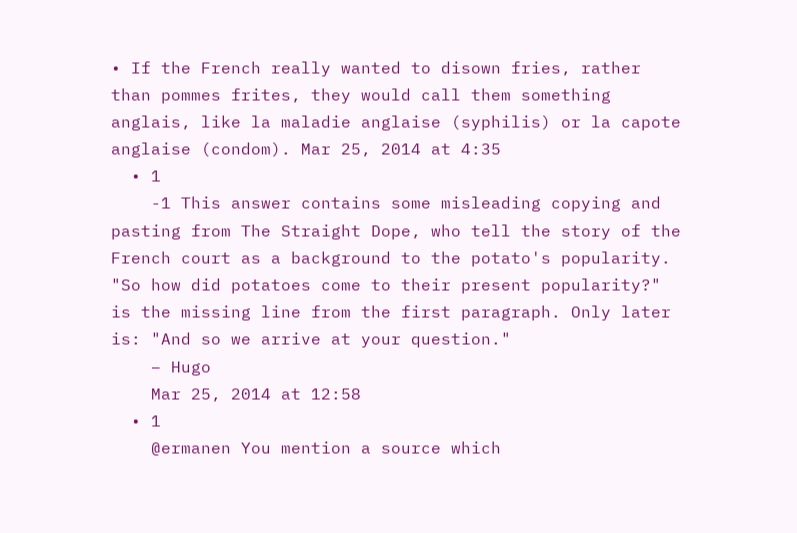• If the French really wanted to disown fries, rather than pommes frites, they would call them something anglais, like la maladie anglaise (syphilis) or la capote anglaise (condom). Mar 25, 2014 at 4:35
  • 1
    -1 This answer contains some misleading copying and pasting from The Straight Dope, who tell the story of the French court as a background to the potato's popularity. "So how did potatoes come to their present popularity?" is the missing line from the first paragraph. Only later is: "And so we arrive at your question."
    – Hugo
    Mar 25, 2014 at 12:58
  • 1
    @ermanen You mention a source which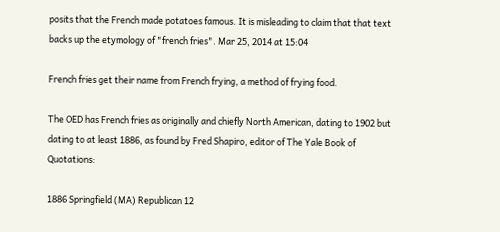posits that the French made potatoes famous. It is misleading to claim that that text backs up the etymology of "french fries". Mar 25, 2014 at 15:04

French fries get their name from French frying, a method of frying food.

The OED has French fries as originally and chiefly North American, dating to 1902 but dating to at least 1886, as found by Fred Shapiro, editor of The Yale Book of Quotations:

1886 Springfield (MA) Republican 12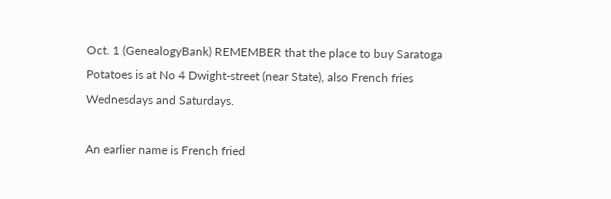Oct. 1 (GenealogyBank) REMEMBER that the place to buy Saratoga Potatoes is at No 4 Dwight-street (near State), also French fries Wednesdays and Saturdays.

An earlier name is French fried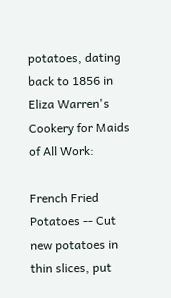potatoes, dating back to 1856 in Eliza Warren's Cookery for Maids of All Work:

French Fried Potatoes -- Cut new potatoes in thin slices, put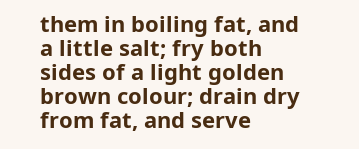them in boiling fat, and a little salt; fry both sides of a light golden brown colour; drain dry from fat, and serve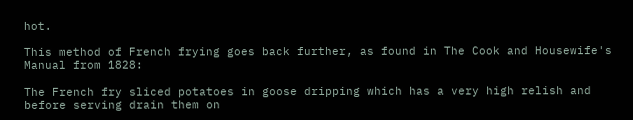hot.

This method of French frying goes back further, as found in The Cook and Housewife's Manual from 1828:

The French fry sliced potatoes in goose dripping which has a very high relish and before serving drain them on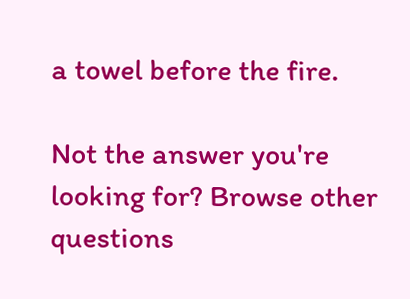a towel before the fire.

Not the answer you're looking for? Browse other questions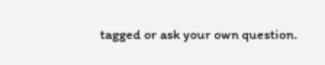tagged or ask your own question.